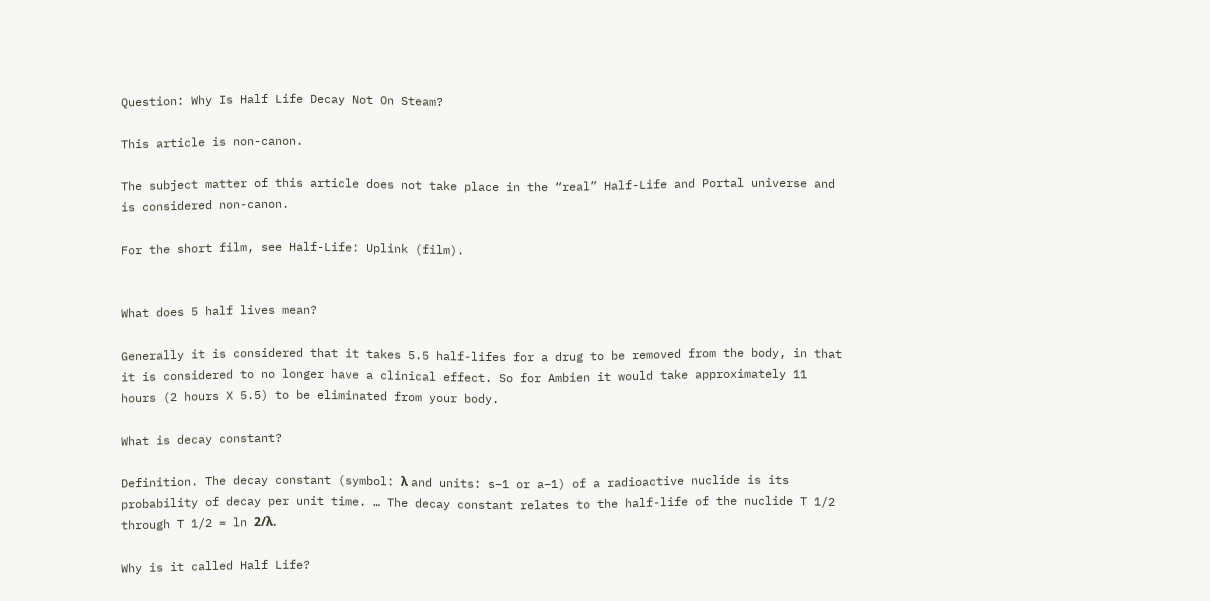Question: Why Is Half Life Decay Not On Steam?

This article is non-canon.

The subject matter of this article does not take place in the “real” Half-Life and Portal universe and is considered non-canon.

For the short film, see Half-Life: Uplink (film).


What does 5 half lives mean?

Generally it is considered that it takes 5.5 half-lifes for a drug to be removed from the body, in that it is considered to no longer have a clinical effect. So for Ambien it would take approximately 11 hours (2 hours X 5.5) to be eliminated from your body.

What is decay constant?

Definition. The decay constant (symbol: λ and units: s−1 or a−1) of a radioactive nuclide is its probability of decay per unit time. … The decay constant relates to the half-life of the nuclide T 1/2 through T 1/2 = ln 2/λ.

Why is it called Half Life?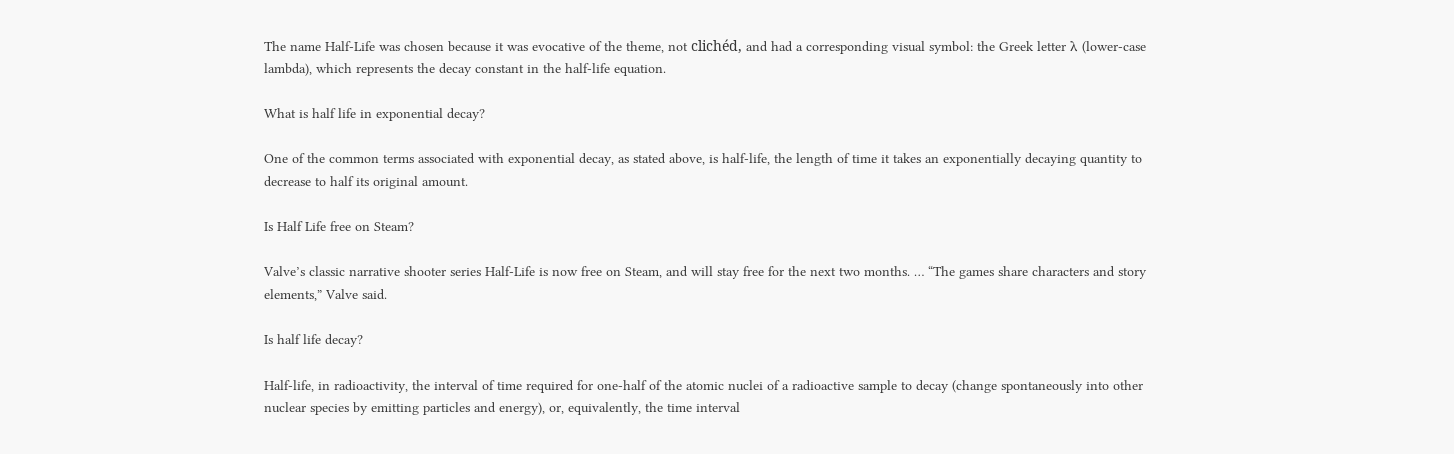The name Half-Life was chosen because it was evocative of the theme, not clichéd, and had a corresponding visual symbol: the Greek letter λ (lower-case lambda), which represents the decay constant in the half-life equation.

What is half life in exponential decay?

One of the common terms associated with exponential decay, as stated above, is half-life, the length of time it takes an exponentially decaying quantity to decrease to half its original amount.

Is Half Life free on Steam?

Valve’s classic narrative shooter series Half-Life is now free on Steam, and will stay free for the next two months. … “The games share characters and story elements,” Valve said.

Is half life decay?

Half-life, in radioactivity, the interval of time required for one-half of the atomic nuclei of a radioactive sample to decay (change spontaneously into other nuclear species by emitting particles and energy), or, equivalently, the time interval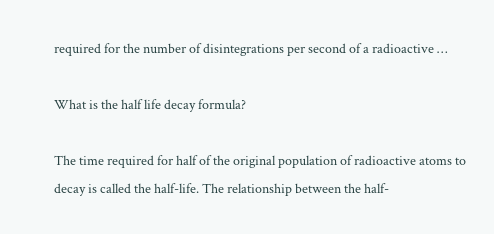required for the number of disintegrations per second of a radioactive …

What is the half life decay formula?

The time required for half of the original population of radioactive atoms to decay is called the half-life. The relationship between the half-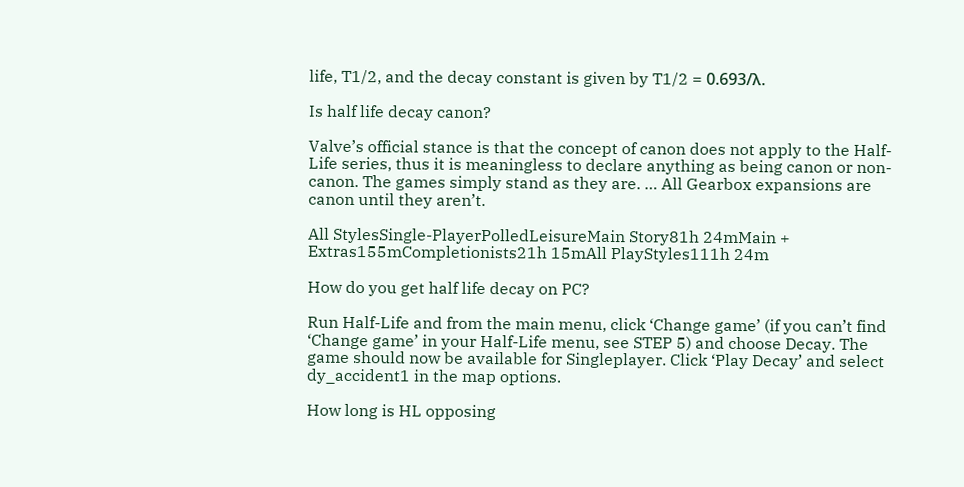life, T1/2, and the decay constant is given by T1/2 = 0.693/λ.

Is half life decay canon?

Valve’s official stance is that the concept of canon does not apply to the Half-Life series, thus it is meaningless to declare anything as being canon or non-canon. The games simply stand as they are. … All Gearbox expansions are canon until they aren’t.

All StylesSingle-PlayerPolledLeisureMain Story81h 24mMain + Extras155mCompletionists21h 15mAll PlayStyles111h 24m

How do you get half life decay on PC?

Run Half-Life and from the main menu, click ‘Change game’ (if you can’t find ‘Change game’ in your Half-Life menu, see STEP 5) and choose Decay. The game should now be available for Singleplayer. Click ‘Play Decay’ and select dy_accident1 in the map options.

How long is HL opposing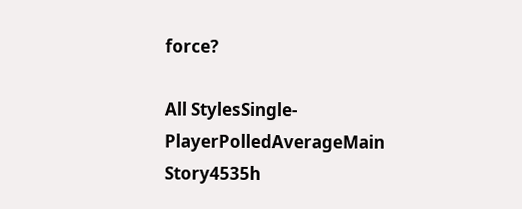force?

All StylesSingle-PlayerPolledAverageMain Story4535h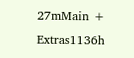27mMain + Extras1136h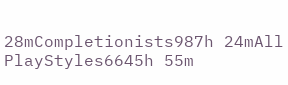28mCompletionists987h 24mAll PlayStyles6645h 55m